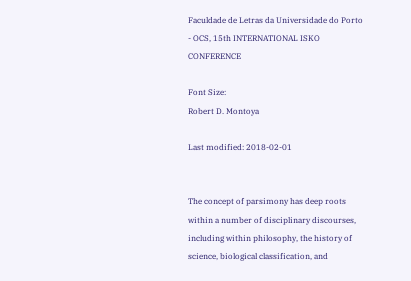Faculdade de Letras da Universidade do Porto - OCS, 15th INTERNATIONAL ISKO CONFERENCE

Font Size:
Robert D. Montoya

Last modified: 2018-02-01


The concept of parsimony has deep roots within a number of disciplinary discourses, including within philosophy, the history of science, biological classification, and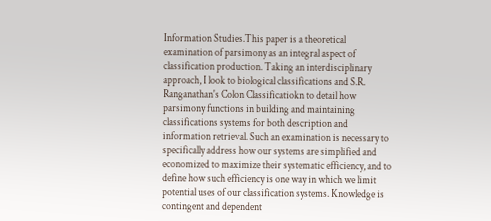Information Studies.This paper is a theoretical examination of parsimony as an integral aspect of classification production. Taking an interdisciplinary approach, I look to biological classifications and S.R. Ranganathan's Colon Classificatiokn to detail how parsimony functions in building and maintaining classifications systems for both description and information retrieval. Such an examination is necessary to specifically address how our systems are simplified and economized to maximize their systematic efficiency, and to define how such efficiency is one way in which we limit potential uses of our classification systems. Knowledge is contingent and dependent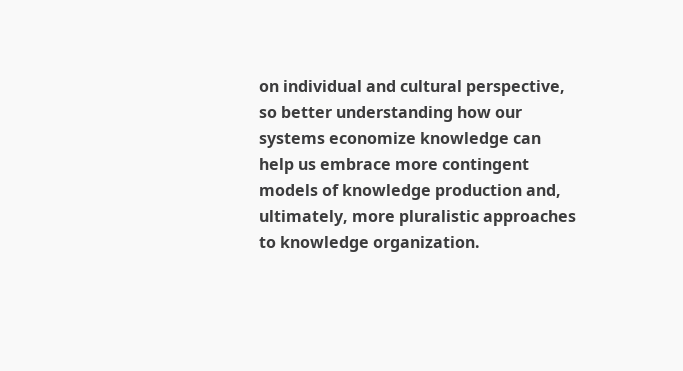on individual and cultural perspective, so better understanding how our systems economize knowledge can help us embrace more contingent models of knowledge production and, ultimately, more pluralistic approaches to knowledge organization.